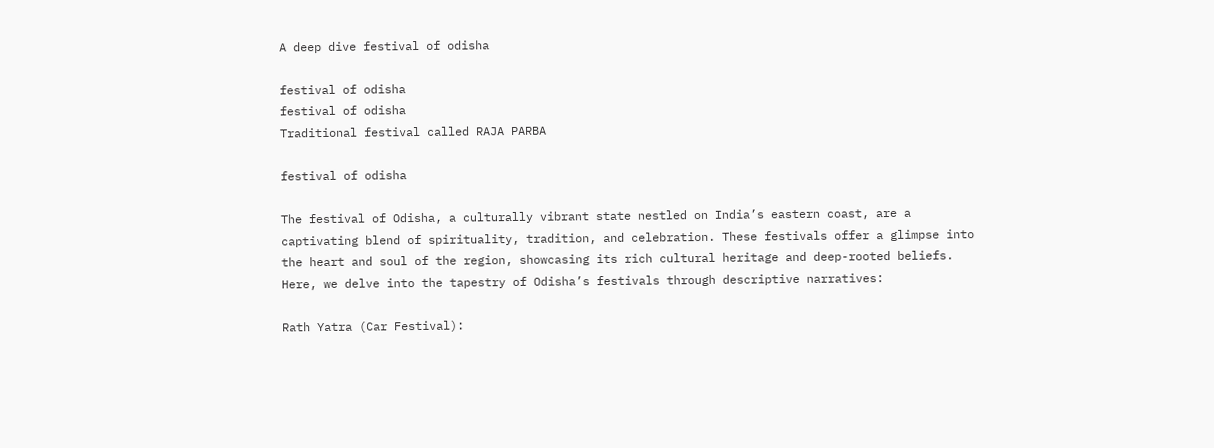A deep dive festival of odisha

festival of odisha
festival of odisha
Traditional festival called RAJA PARBA

festival of odisha

The festival of Odisha, a culturally vibrant state nestled on India’s eastern coast, are a captivating blend of spirituality, tradition, and celebration. These festivals offer a glimpse into the heart and soul of the region, showcasing its rich cultural heritage and deep-rooted beliefs. Here, we delve into the tapestry of Odisha’s festivals through descriptive narratives:

Rath Yatra (Car Festival):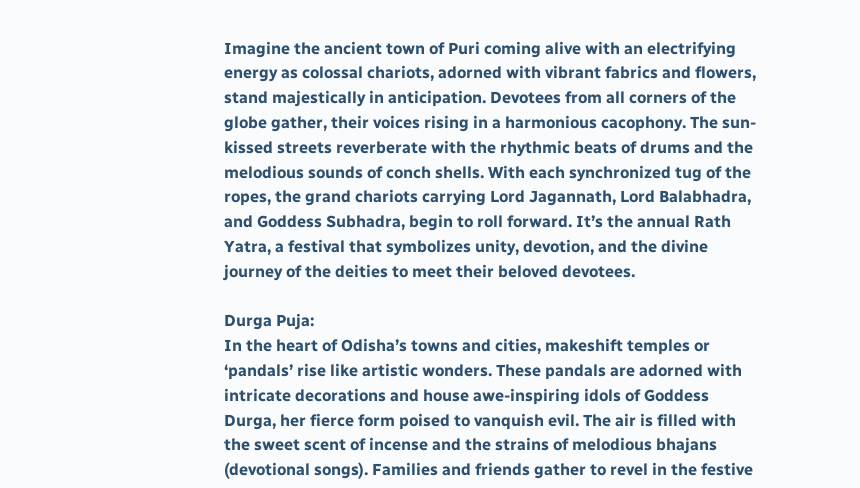Imagine the ancient town of Puri coming alive with an electrifying energy as colossal chariots, adorned with vibrant fabrics and flowers, stand majestically in anticipation. Devotees from all corners of the globe gather, their voices rising in a harmonious cacophony. The sun-kissed streets reverberate with the rhythmic beats of drums and the melodious sounds of conch shells. With each synchronized tug of the ropes, the grand chariots carrying Lord Jagannath, Lord Balabhadra, and Goddess Subhadra, begin to roll forward. It’s the annual Rath Yatra, a festival that symbolizes unity, devotion, and the divine journey of the deities to meet their beloved devotees.

Durga Puja:
In the heart of Odisha’s towns and cities, makeshift temples or ‘pandals’ rise like artistic wonders. These pandals are adorned with intricate decorations and house awe-inspiring idols of Goddess Durga, her fierce form poised to vanquish evil. The air is filled with the sweet scent of incense and the strains of melodious bhajans (devotional songs). Families and friends gather to revel in the festive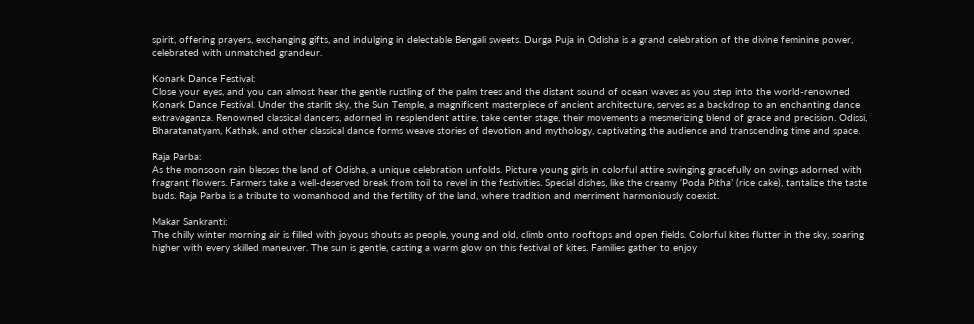spirit, offering prayers, exchanging gifts, and indulging in delectable Bengali sweets. Durga Puja in Odisha is a grand celebration of the divine feminine power, celebrated with unmatched grandeur.

Konark Dance Festival:
Close your eyes, and you can almost hear the gentle rustling of the palm trees and the distant sound of ocean waves as you step into the world-renowned Konark Dance Festival. Under the starlit sky, the Sun Temple, a magnificent masterpiece of ancient architecture, serves as a backdrop to an enchanting dance extravaganza. Renowned classical dancers, adorned in resplendent attire, take center stage, their movements a mesmerizing blend of grace and precision. Odissi, Bharatanatyam, Kathak, and other classical dance forms weave stories of devotion and mythology, captivating the audience and transcending time and space.

Raja Parba:
As the monsoon rain blesses the land of Odisha, a unique celebration unfolds. Picture young girls in colorful attire swinging gracefully on swings adorned with fragrant flowers. Farmers take a well-deserved break from toil to revel in the festivities. Special dishes, like the creamy ‘Poda Pitha’ (rice cake), tantalize the taste buds. Raja Parba is a tribute to womanhood and the fertility of the land, where tradition and merriment harmoniously coexist.

Makar Sankranti:
The chilly winter morning air is filled with joyous shouts as people, young and old, climb onto rooftops and open fields. Colorful kites flutter in the sky, soaring higher with every skilled maneuver. The sun is gentle, casting a warm glow on this festival of kites. Families gather to enjoy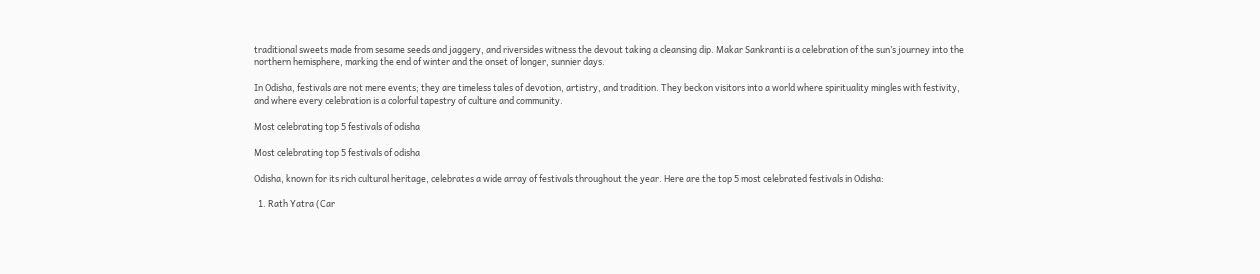traditional sweets made from sesame seeds and jaggery, and riversides witness the devout taking a cleansing dip. Makar Sankranti is a celebration of the sun’s journey into the northern hemisphere, marking the end of winter and the onset of longer, sunnier days.

In Odisha, festivals are not mere events; they are timeless tales of devotion, artistry, and tradition. They beckon visitors into a world where spirituality mingles with festivity, and where every celebration is a colorful tapestry of culture and community.

Most celebrating top 5 festivals of odisha

Most celebrating top 5 festivals of odisha

Odisha, known for its rich cultural heritage, celebrates a wide array of festivals throughout the year. Here are the top 5 most celebrated festivals in Odisha:

  1. Rath Yatra (Car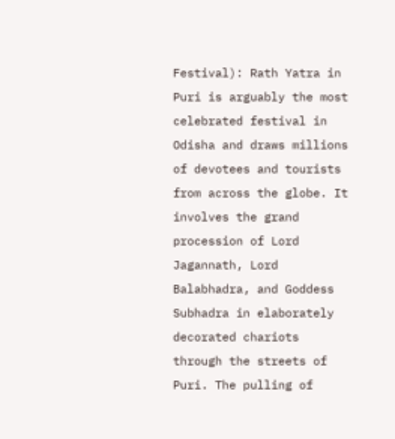Festival): Rath Yatra in Puri is arguably the most celebrated festival in Odisha and draws millions of devotees and tourists from across the globe. It involves the grand procession of Lord Jagannath, Lord Balabhadra, and Goddess Subhadra in elaborately decorated chariots through the streets of Puri. The pulling of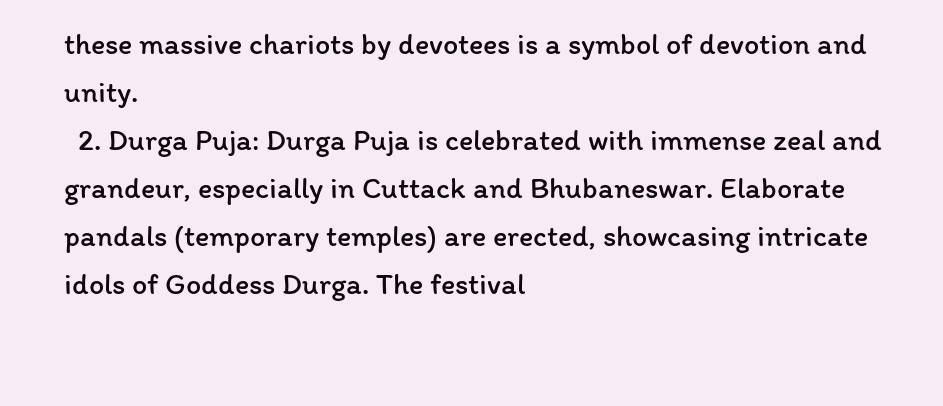these massive chariots by devotees is a symbol of devotion and unity.
  2. Durga Puja: Durga Puja is celebrated with immense zeal and grandeur, especially in Cuttack and Bhubaneswar. Elaborate pandals (temporary temples) are erected, showcasing intricate idols of Goddess Durga. The festival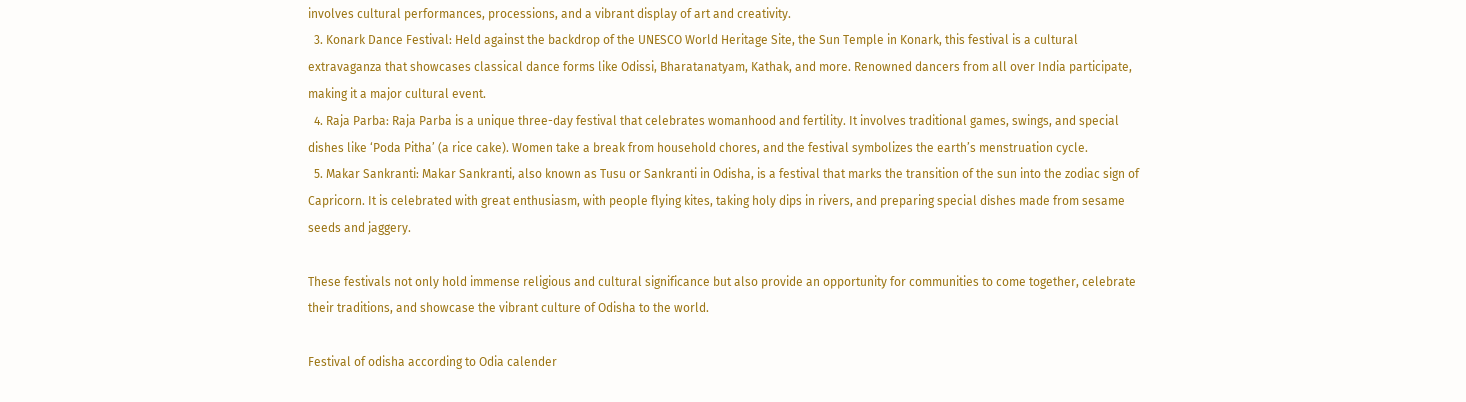involves cultural performances, processions, and a vibrant display of art and creativity.
  3. Konark Dance Festival: Held against the backdrop of the UNESCO World Heritage Site, the Sun Temple in Konark, this festival is a cultural extravaganza that showcases classical dance forms like Odissi, Bharatanatyam, Kathak, and more. Renowned dancers from all over India participate, making it a major cultural event.
  4. Raja Parba: Raja Parba is a unique three-day festival that celebrates womanhood and fertility. It involves traditional games, swings, and special dishes like ‘Poda Pitha’ (a rice cake). Women take a break from household chores, and the festival symbolizes the earth’s menstruation cycle.
  5. Makar Sankranti: Makar Sankranti, also known as Tusu or Sankranti in Odisha, is a festival that marks the transition of the sun into the zodiac sign of Capricorn. It is celebrated with great enthusiasm, with people flying kites, taking holy dips in rivers, and preparing special dishes made from sesame seeds and jaggery.

These festivals not only hold immense religious and cultural significance but also provide an opportunity for communities to come together, celebrate their traditions, and showcase the vibrant culture of Odisha to the world.

Festival of odisha according to Odia calender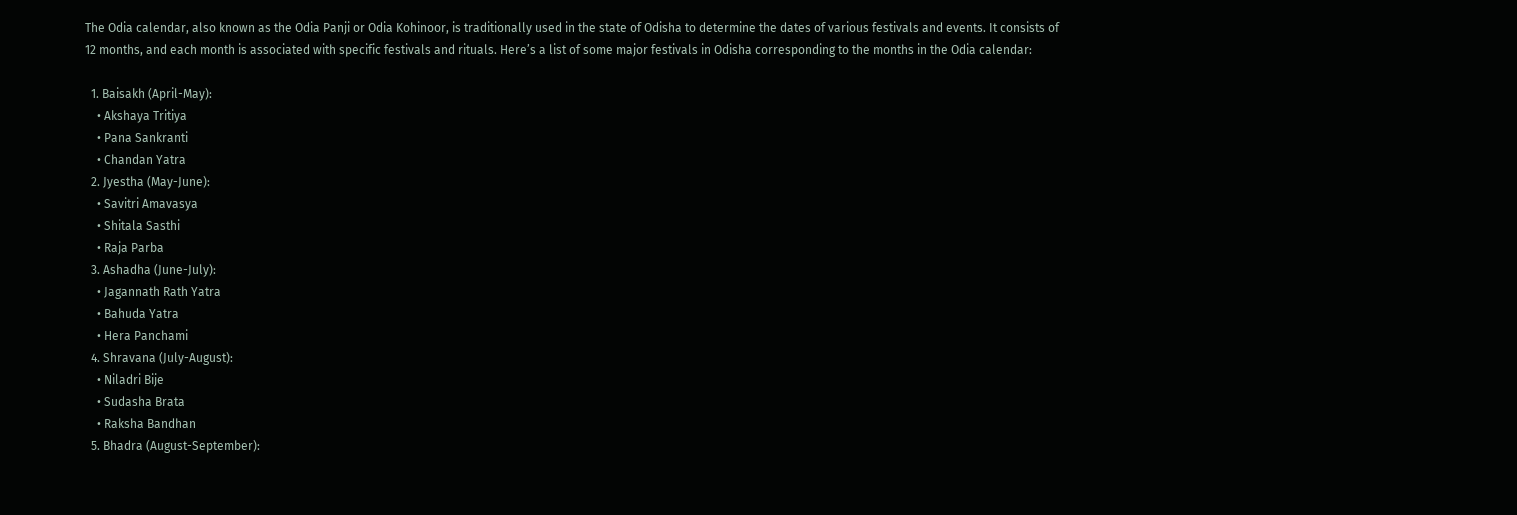The Odia calendar, also known as the Odia Panji or Odia Kohinoor, is traditionally used in the state of Odisha to determine the dates of various festivals and events. It consists of 12 months, and each month is associated with specific festivals and rituals. Here’s a list of some major festivals in Odisha corresponding to the months in the Odia calendar:

  1. Baisakh (April-May):
    • Akshaya Tritiya
    • Pana Sankranti
    • Chandan Yatra
  2. Jyestha (May-June):
    • Savitri Amavasya
    • Shitala Sasthi
    • Raja Parba
  3. Ashadha (June-July):
    • Jagannath Rath Yatra
    • Bahuda Yatra
    • Hera Panchami
  4. Shravana (July-August):
    • Niladri Bije
    • Sudasha Brata
    • Raksha Bandhan
  5. Bhadra (August-September):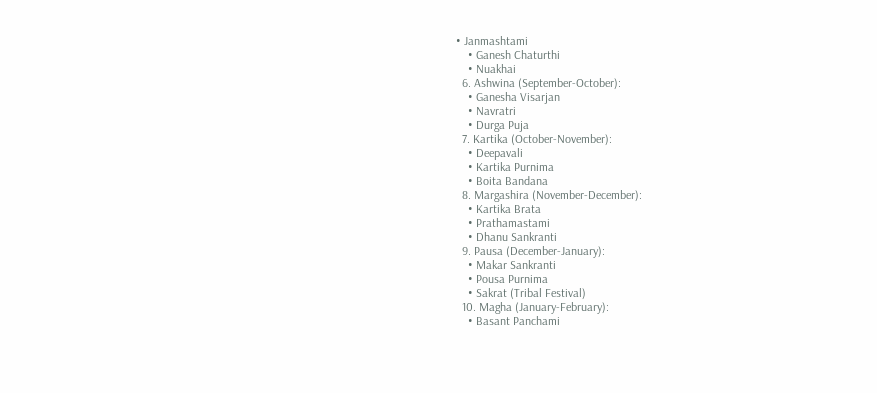• Janmashtami
    • Ganesh Chaturthi
    • Nuakhai
  6. Ashwina (September-October):
    • Ganesha Visarjan
    • Navratri
    • Durga Puja
  7. Kartika (October-November):
    • Deepavali
    • Kartika Purnima
    • Boita Bandana
  8. Margashira (November-December):
    • Kartika Brata
    • Prathamastami
    • Dhanu Sankranti
  9. Pausa (December-January):
    • Makar Sankranti
    • Pousa Purnima
    • Sakrat (Tribal Festival)
  10. Magha (January-February):
    • Basant Panchami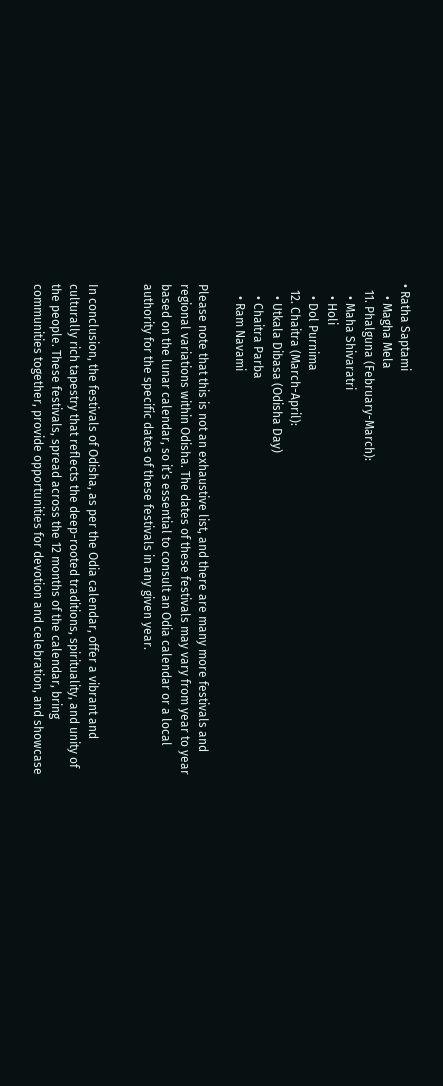• Ratha Saptami
    • Magha Mela
  11. Phalguna (February-March):
    • Maha Shivaratri
    • Holi
    • Dol Purnima
  12. Chaitra (March-April):
    • Utkala Dibasa (Odisha Day)
    • Chaitra Parba
    • Ram Navami

Please note that this is not an exhaustive list, and there are many more festivals and regional variations within Odisha. The dates of these festivals may vary from year to year based on the lunar calendar, so it’s essential to consult an Odia calendar or a local authority for the specific dates of these festivals in any given year.


In conclusion, the festivals of Odisha, as per the Odia calendar, offer a vibrant and culturally rich tapestry that reflects the deep-rooted traditions, spirituality, and unity of the people. These festivals, spread across the 12 months of the calendar, bring communities together, provide opportunities for devotion and celebration, and showcase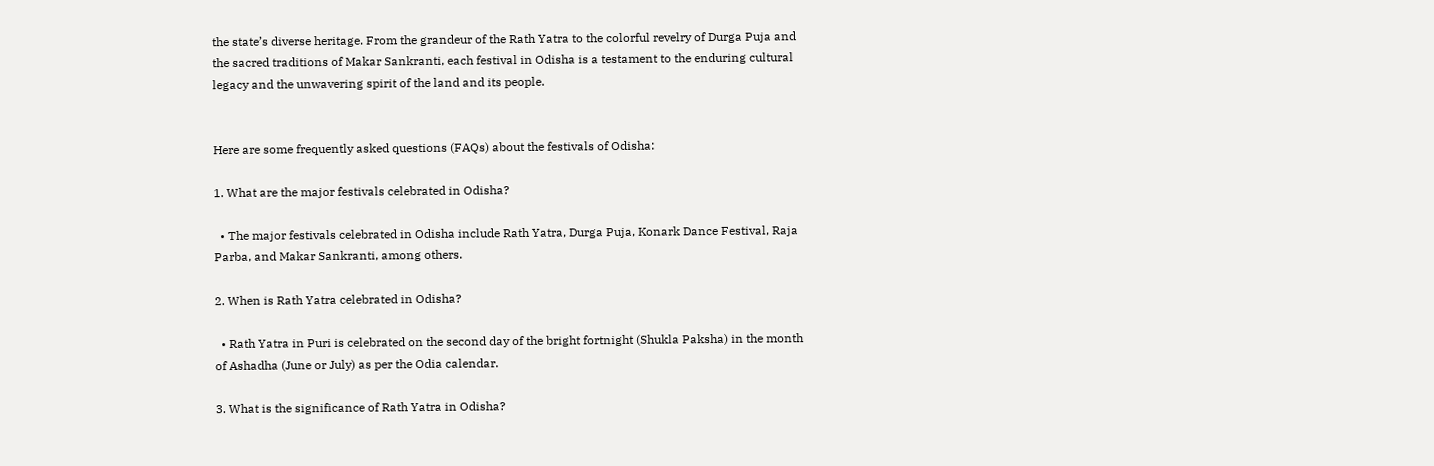the state’s diverse heritage. From the grandeur of the Rath Yatra to the colorful revelry of Durga Puja and the sacred traditions of Makar Sankranti, each festival in Odisha is a testament to the enduring cultural legacy and the unwavering spirit of the land and its people.


Here are some frequently asked questions (FAQs) about the festivals of Odisha:

1. What are the major festivals celebrated in Odisha?

  • The major festivals celebrated in Odisha include Rath Yatra, Durga Puja, Konark Dance Festival, Raja Parba, and Makar Sankranti, among others.

2. When is Rath Yatra celebrated in Odisha?

  • Rath Yatra in Puri is celebrated on the second day of the bright fortnight (Shukla Paksha) in the month of Ashadha (June or July) as per the Odia calendar.

3. What is the significance of Rath Yatra in Odisha?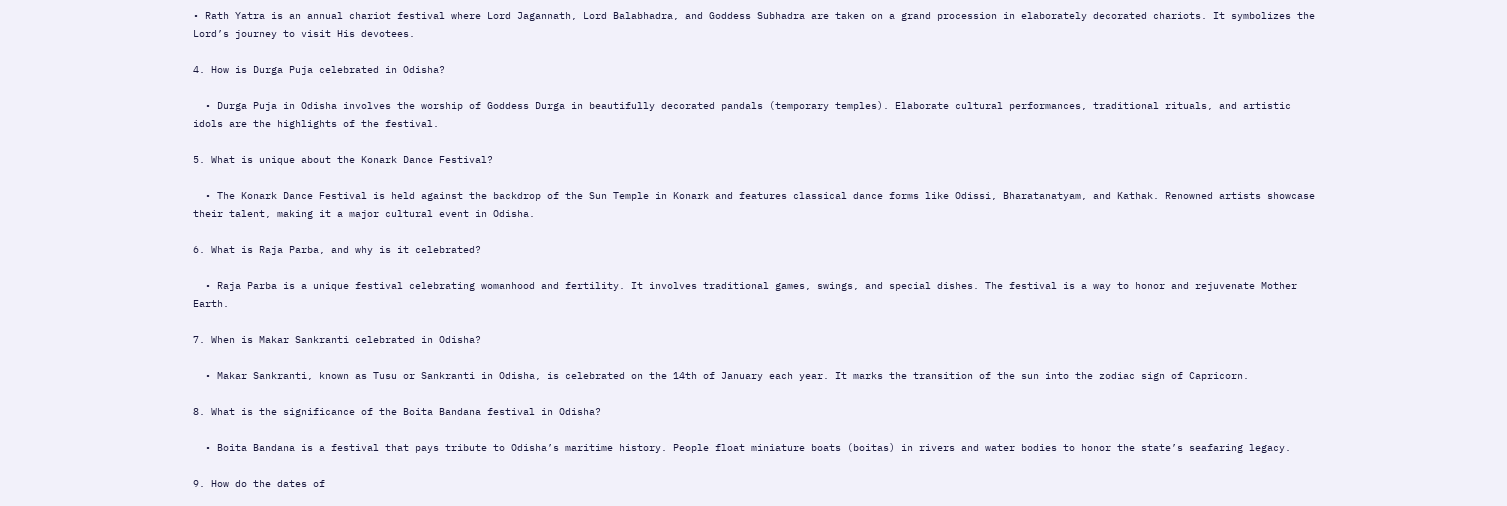• Rath Yatra is an annual chariot festival where Lord Jagannath, Lord Balabhadra, and Goddess Subhadra are taken on a grand procession in elaborately decorated chariots. It symbolizes the Lord’s journey to visit His devotees.

4. How is Durga Puja celebrated in Odisha?

  • Durga Puja in Odisha involves the worship of Goddess Durga in beautifully decorated pandals (temporary temples). Elaborate cultural performances, traditional rituals, and artistic idols are the highlights of the festival.

5. What is unique about the Konark Dance Festival?

  • The Konark Dance Festival is held against the backdrop of the Sun Temple in Konark and features classical dance forms like Odissi, Bharatanatyam, and Kathak. Renowned artists showcase their talent, making it a major cultural event in Odisha.

6. What is Raja Parba, and why is it celebrated?

  • Raja Parba is a unique festival celebrating womanhood and fertility. It involves traditional games, swings, and special dishes. The festival is a way to honor and rejuvenate Mother Earth.

7. When is Makar Sankranti celebrated in Odisha?

  • Makar Sankranti, known as Tusu or Sankranti in Odisha, is celebrated on the 14th of January each year. It marks the transition of the sun into the zodiac sign of Capricorn.

8. What is the significance of the Boita Bandana festival in Odisha?

  • Boita Bandana is a festival that pays tribute to Odisha’s maritime history. People float miniature boats (boitas) in rivers and water bodies to honor the state’s seafaring legacy.

9. How do the dates of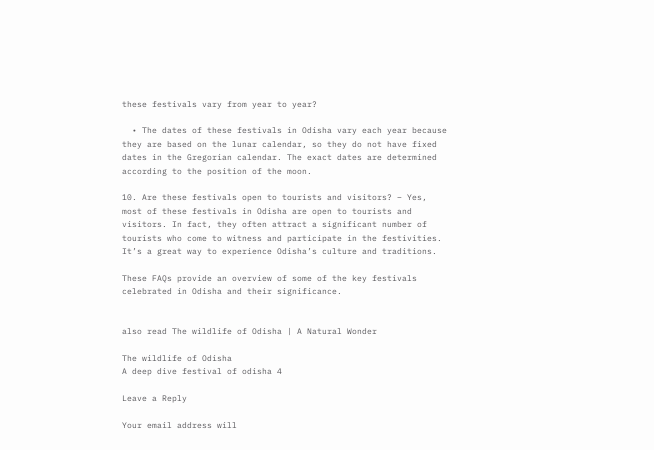these festivals vary from year to year?

  • The dates of these festivals in Odisha vary each year because they are based on the lunar calendar, so they do not have fixed dates in the Gregorian calendar. The exact dates are determined according to the position of the moon.

10. Are these festivals open to tourists and visitors? – Yes, most of these festivals in Odisha are open to tourists and visitors. In fact, they often attract a significant number of tourists who come to witness and participate in the festivities. It’s a great way to experience Odisha’s culture and traditions.

These FAQs provide an overview of some of the key festivals celebrated in Odisha and their significance.


also read The wildlife of Odisha | A Natural Wonder

The wildlife of Odisha
A deep dive festival of odisha 4

Leave a Reply

Your email address will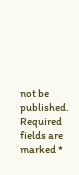not be published. Required fields are marked *